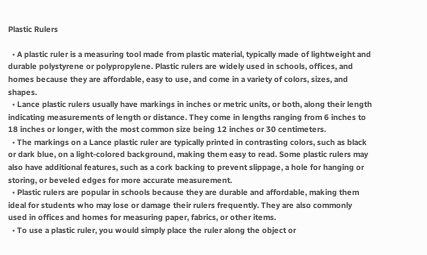Plastic Rulers

  • A plastic ruler is a measuring tool made from plastic material, typically made of lightweight and durable polystyrene or polypropylene. Plastic rulers are widely used in schools, offices, and homes because they are affordable, easy to use, and come in a variety of colors, sizes, and shapes.
  • Lance plastic rulers usually have markings in inches or metric units, or both, along their length indicating measurements of length or distance. They come in lengths ranging from 6 inches to 18 inches or longer, with the most common size being 12 inches or 30 centimeters.
  • The markings on a Lance plastic ruler are typically printed in contrasting colors, such as black or dark blue, on a light-colored background, making them easy to read. Some plastic rulers may also have additional features, such as a cork backing to prevent slippage, a hole for hanging or storing, or beveled edges for more accurate measurement.
  • Plastic rulers are popular in schools because they are durable and affordable, making them ideal for students who may lose or damage their rulers frequently. They are also commonly used in offices and homes for measuring paper, fabrics, or other items.
  • To use a plastic ruler, you would simply place the ruler along the object or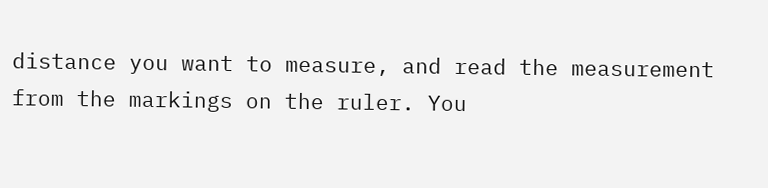distance you want to measure, and read the measurement from the markings on the ruler. You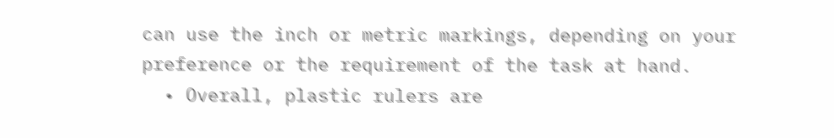can use the inch or metric markings, depending on your preference or the requirement of the task at hand.
  • Overall, plastic rulers are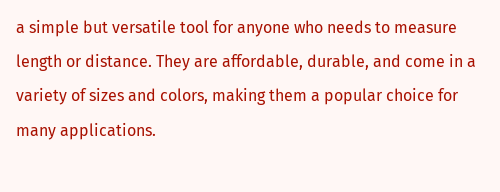a simple but versatile tool for anyone who needs to measure length or distance. They are affordable, durable, and come in a variety of sizes and colors, making them a popular choice for many applications.